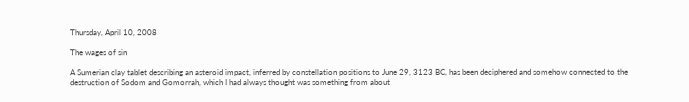Thursday, April 10, 2008

The wages of sin

A Sumerian clay tablet describing an asteroid impact, inferred by constellation positions to June 29, 3123 BC, has been deciphered and somehow connected to the destruction of Sodom and Gomorrah, which I had always thought was something from about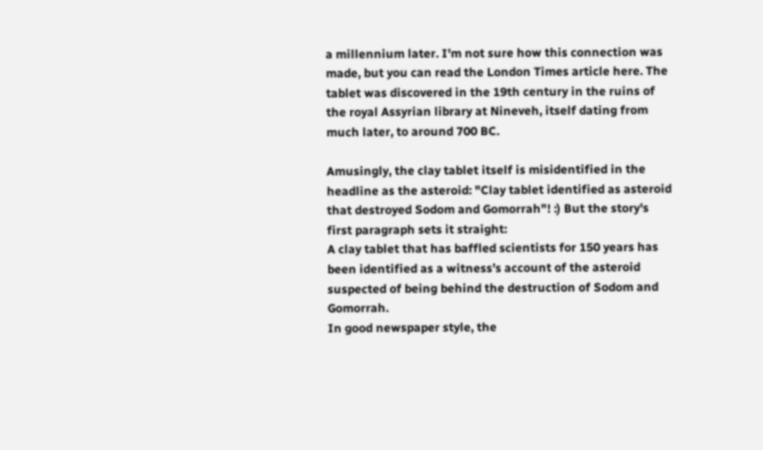a millennium later. I'm not sure how this connection was made, but you can read the London Times article here. The tablet was discovered in the 19th century in the ruins of the royal Assyrian library at Nineveh, itself dating from much later, to around 700 BC.

Amusingly, the clay tablet itself is misidentified in the headline as the asteroid: "Clay tablet identified as asteroid that destroyed Sodom and Gomorrah"! :) But the story's first paragraph sets it straight:
A clay tablet that has baffled scientists for 150 years has been identified as a witness’s account of the asteroid suspected of being behind the destruction of Sodom and Gomorrah.
In good newspaper style, the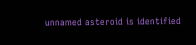unnamed asteroid is identified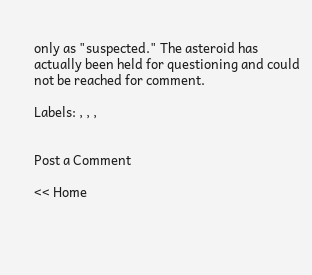only as "suspected." The asteroid has actually been held for questioning and could not be reached for comment.

Labels: , , ,


Post a Comment

<< Home